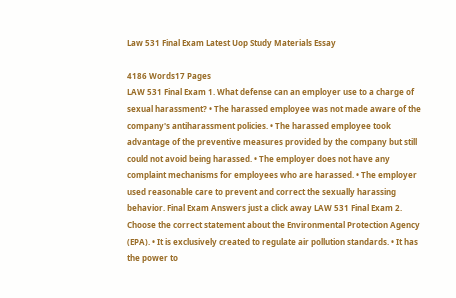Law 531 Final Exam Latest Uop Study Materials Essay

4186 Words17 Pages
LAW 531 Final Exam 1. What defense can an employer use to a charge of sexual harassment? • The harassed employee was not made aware of the company's antiharassment policies. • The harassed employee took advantage of the preventive measures provided by the company but still could not avoid being harassed. • The employer does not have any complaint mechanisms for employees who are harassed. • The employer used reasonable care to prevent and correct the sexually harassing behavior. Final Exam Answers just a click away LAW 531 Final Exam 2. Choose the correct statement about the Environmental Protection Agency (EPA). • It is exclusively created to regulate air pollution standards. • It has the power to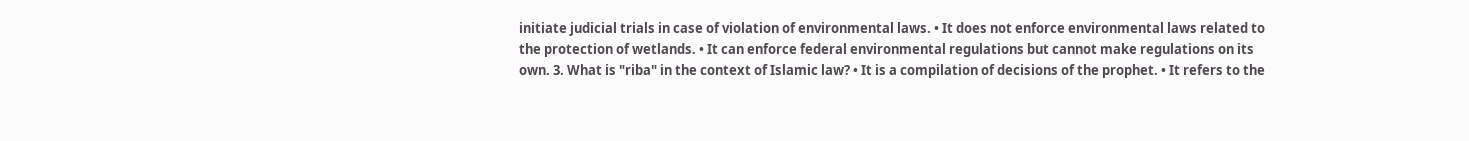initiate judicial trials in case of violation of environmental laws. • It does not enforce environmental laws related to the protection of wetlands. • It can enforce federal environmental regulations but cannot make regulations on its own. 3. What is "riba" in the context of Islamic law? • It is a compilation of decisions of the prophet. • It refers to the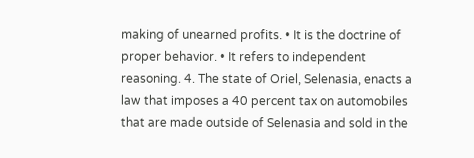making of unearned profits. • It is the doctrine of proper behavior. • It refers to independent reasoning. 4. The state of Oriel, Selenasia, enacts a law that imposes a 40 percent tax on automobiles that are made outside of Selenasia and sold in the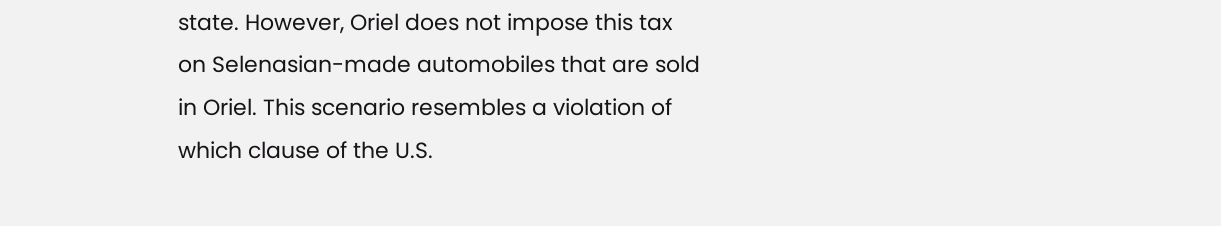state. However, Oriel does not impose this tax on Selenasian-made automobiles that are sold in Oriel. This scenario resembles a violation of which clause of the U.S.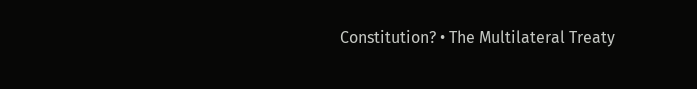Constitution? • The Multilateral Treaty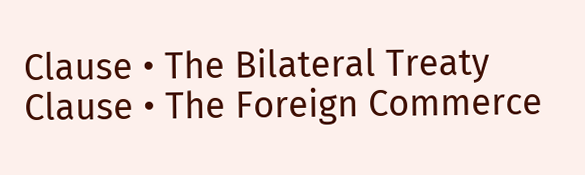Clause • The Bilateral Treaty Clause • The Foreign Commerce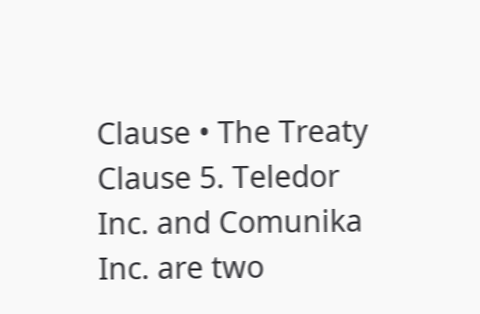Clause • The Treaty Clause 5. Teledor Inc. and Comunika Inc. are two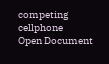competing cellphone
Open Document